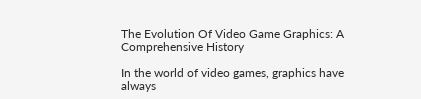The Evolution Of Video Game Graphics: A Comprehensive History

In the world of video games, graphics have always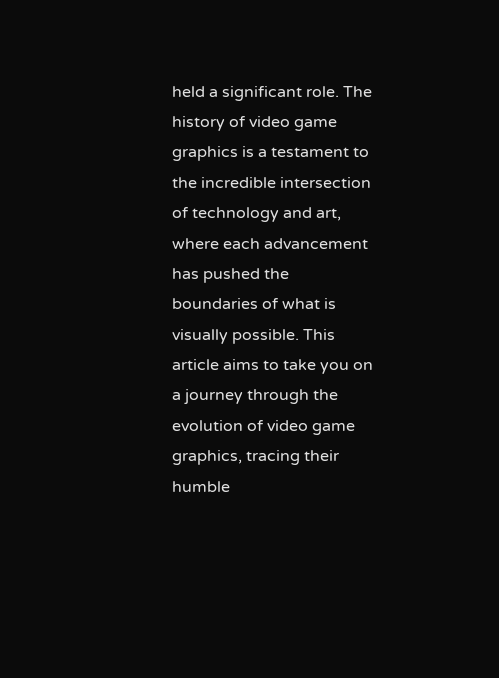held a significant role. The history of video game graphics is a testament to the incredible intersection of technology and art, where each advancement has pushed the boundaries of what is visually possible. This article aims to take you on a journey through the evolution of video game graphics, tracing their humble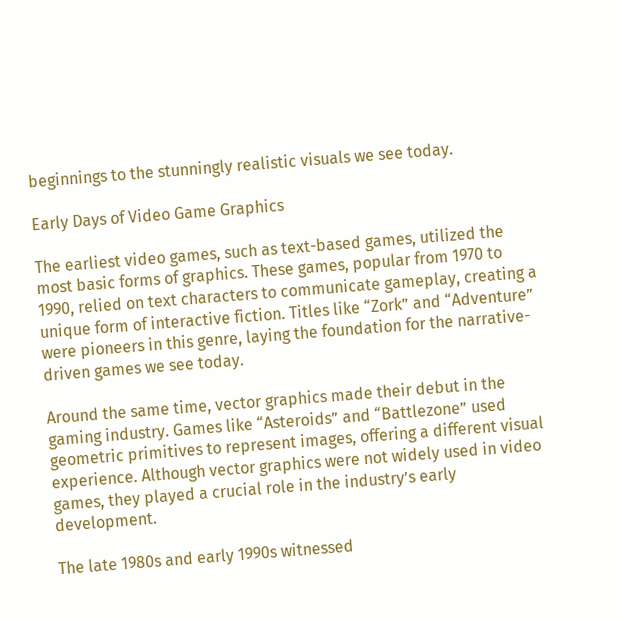beginnings to the stunningly realistic visuals we see today.

Early Days of Video Game Graphics

The earliest video games, such as text-based games, utilized the most basic forms of graphics. These games, popular from 1970 to 1990, relied on text characters to communicate gameplay, creating a unique form of interactive fiction. Titles like “Zork” and “Adventure” were pioneers in this genre, laying the foundation for the narrative-driven games we see today.

Around the same time, vector graphics made their debut in the gaming industry. Games like “Asteroids” and “Battlezone” used geometric primitives to represent images, offering a different visual experience. Although vector graphics were not widely used in video games, they played a crucial role in the industry’s early development.

The late 1980s and early 1990s witnessed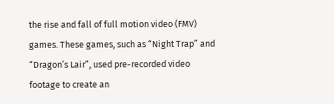the rise and fall of full motion video (FMV) games. These games, such as “Night Trap” and “Dragon’s Lair”, used pre-recorded video footage to create an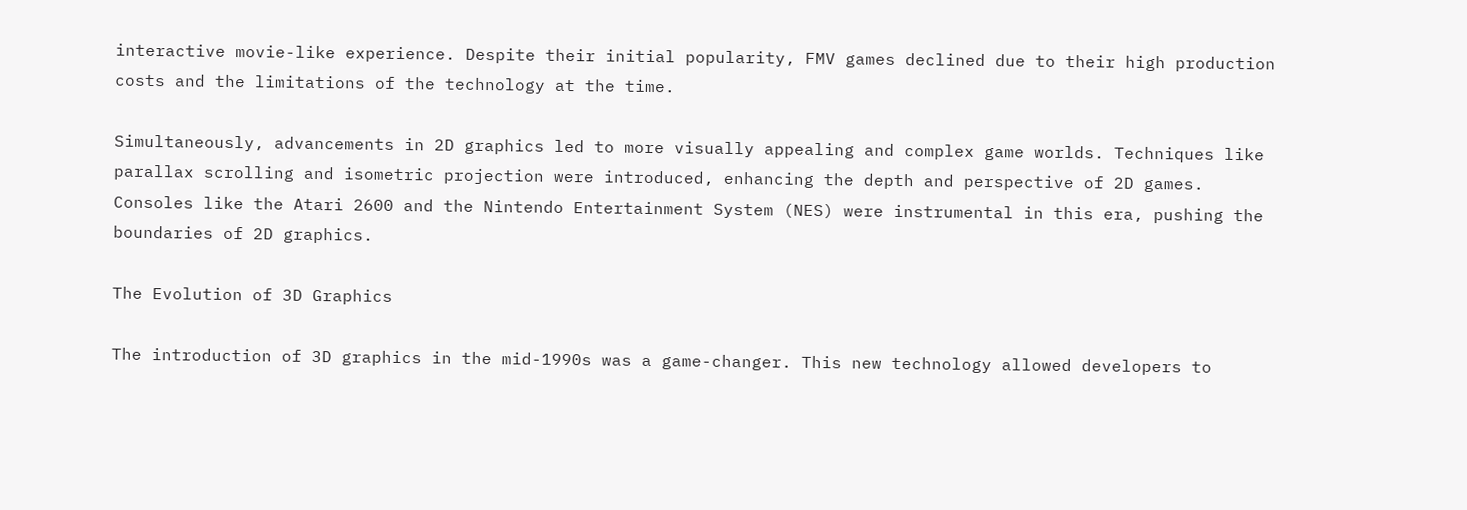interactive movie-like experience. Despite their initial popularity, FMV games declined due to their high production costs and the limitations of the technology at the time.

Simultaneously, advancements in 2D graphics led to more visually appealing and complex game worlds. Techniques like parallax scrolling and isometric projection were introduced, enhancing the depth and perspective of 2D games. Consoles like the Atari 2600 and the Nintendo Entertainment System (NES) were instrumental in this era, pushing the boundaries of 2D graphics.

The Evolution of 3D Graphics

The introduction of 3D graphics in the mid-1990s was a game-changer. This new technology allowed developers to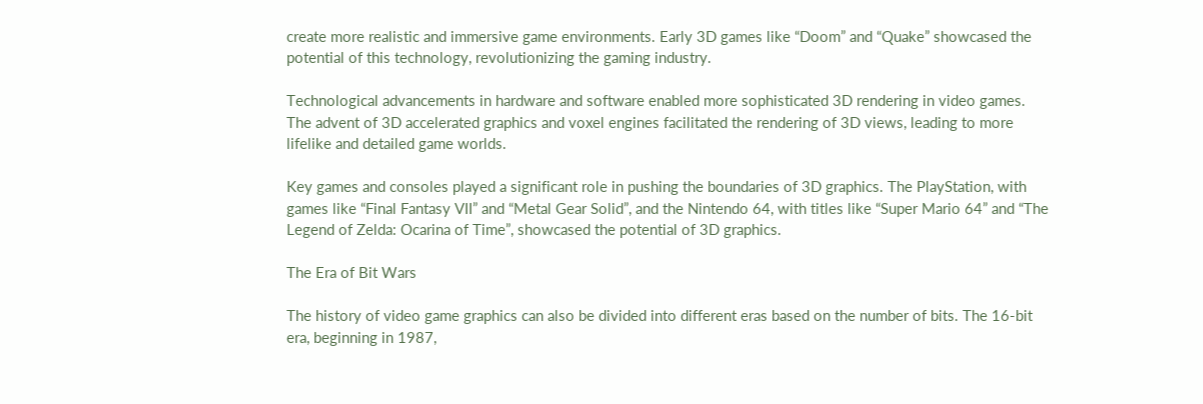create more realistic and immersive game environments. Early 3D games like “Doom” and “Quake” showcased the potential of this technology, revolutionizing the gaming industry.

Technological advancements in hardware and software enabled more sophisticated 3D rendering in video games. The advent of 3D accelerated graphics and voxel engines facilitated the rendering of 3D views, leading to more lifelike and detailed game worlds.

Key games and consoles played a significant role in pushing the boundaries of 3D graphics. The PlayStation, with games like “Final Fantasy VII” and “Metal Gear Solid”, and the Nintendo 64, with titles like “Super Mario 64” and “The Legend of Zelda: Ocarina of Time”, showcased the potential of 3D graphics.

The Era of Bit Wars

The history of video game graphics can also be divided into different eras based on the number of bits. The 16-bit era, beginning in 1987,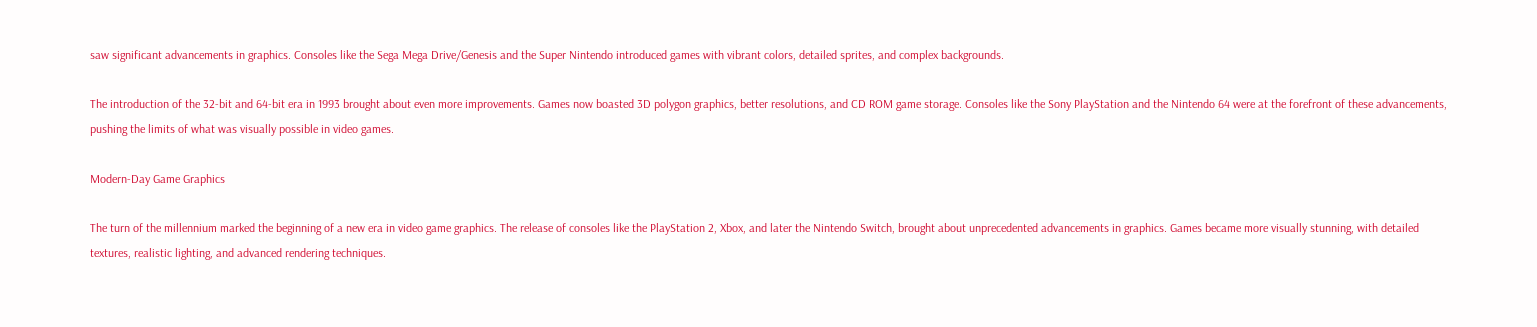saw significant advancements in graphics. Consoles like the Sega Mega Drive/Genesis and the Super Nintendo introduced games with vibrant colors, detailed sprites, and complex backgrounds.

The introduction of the 32-bit and 64-bit era in 1993 brought about even more improvements. Games now boasted 3D polygon graphics, better resolutions, and CD ROM game storage. Consoles like the Sony PlayStation and the Nintendo 64 were at the forefront of these advancements, pushing the limits of what was visually possible in video games.

Modern-Day Game Graphics

The turn of the millennium marked the beginning of a new era in video game graphics. The release of consoles like the PlayStation 2, Xbox, and later the Nintendo Switch, brought about unprecedented advancements in graphics. Games became more visually stunning, with detailed textures, realistic lighting, and advanced rendering techniques.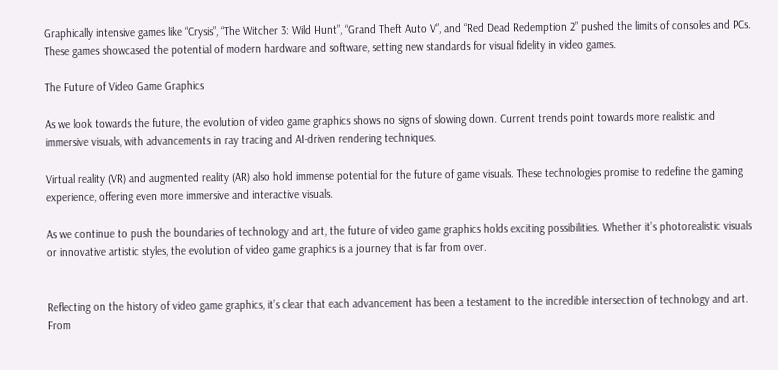Graphically intensive games like “Crysis”, “The Witcher 3: Wild Hunt”, “Grand Theft Auto V”, and “Red Dead Redemption 2” pushed the limits of consoles and PCs. These games showcased the potential of modern hardware and software, setting new standards for visual fidelity in video games.

The Future of Video Game Graphics

As we look towards the future, the evolution of video game graphics shows no signs of slowing down. Current trends point towards more realistic and immersive visuals, with advancements in ray tracing and AI-driven rendering techniques.

Virtual reality (VR) and augmented reality (AR) also hold immense potential for the future of game visuals. These technologies promise to redefine the gaming experience, offering even more immersive and interactive visuals.

As we continue to push the boundaries of technology and art, the future of video game graphics holds exciting possibilities. Whether it’s photorealistic visuals or innovative artistic styles, the evolution of video game graphics is a journey that is far from over.


Reflecting on the history of video game graphics, it’s clear that each advancement has been a testament to the incredible intersection of technology and art. From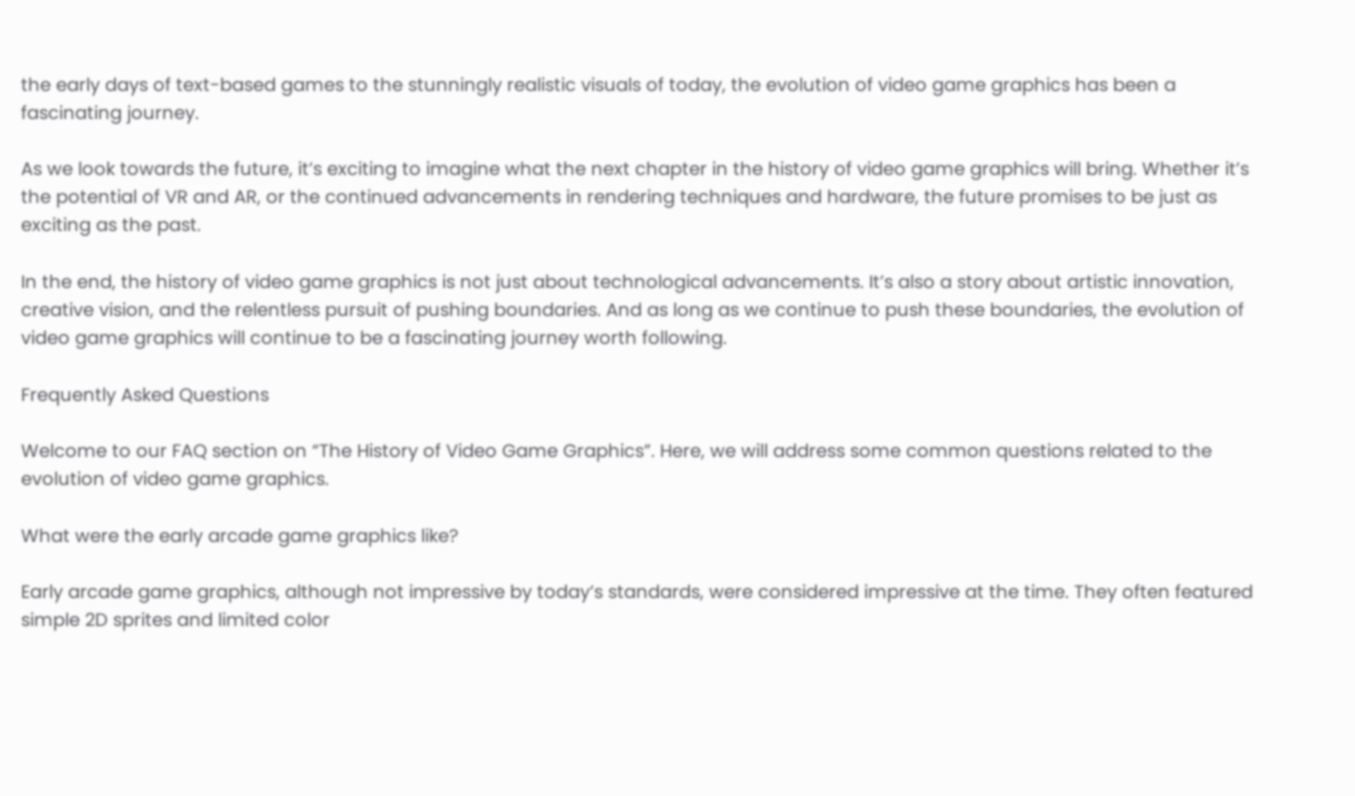the early days of text-based games to the stunningly realistic visuals of today, the evolution of video game graphics has been a fascinating journey.

As we look towards the future, it’s exciting to imagine what the next chapter in the history of video game graphics will bring. Whether it’s the potential of VR and AR, or the continued advancements in rendering techniques and hardware, the future promises to be just as exciting as the past.

In the end, the history of video game graphics is not just about technological advancements. It’s also a story about artistic innovation, creative vision, and the relentless pursuit of pushing boundaries. And as long as we continue to push these boundaries, the evolution of video game graphics will continue to be a fascinating journey worth following.

Frequently Asked Questions

Welcome to our FAQ section on “The History of Video Game Graphics”. Here, we will address some common questions related to the evolution of video game graphics.

What were the early arcade game graphics like?

Early arcade game graphics, although not impressive by today’s standards, were considered impressive at the time. They often featured simple 2D sprites and limited color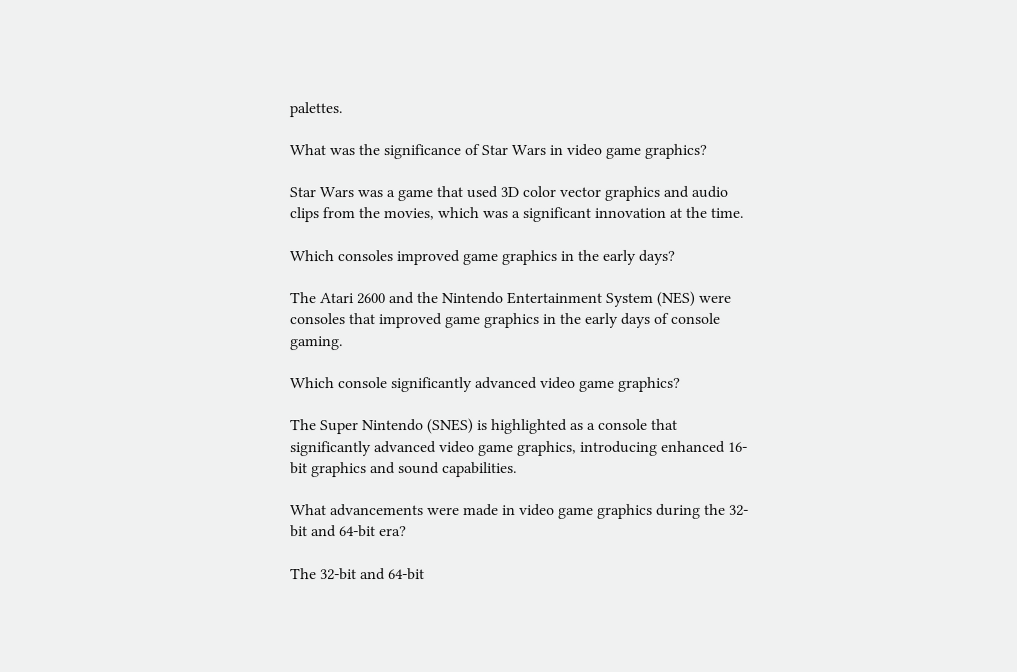palettes.

What was the significance of Star Wars in video game graphics?

Star Wars was a game that used 3D color vector graphics and audio clips from the movies, which was a significant innovation at the time.

Which consoles improved game graphics in the early days?

The Atari 2600 and the Nintendo Entertainment System (NES) were consoles that improved game graphics in the early days of console gaming.

Which console significantly advanced video game graphics?

The Super Nintendo (SNES) is highlighted as a console that significantly advanced video game graphics, introducing enhanced 16-bit graphics and sound capabilities.

What advancements were made in video game graphics during the 32-bit and 64-bit era?

The 32-bit and 64-bit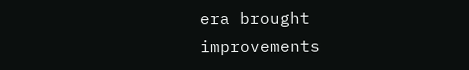era brought improvements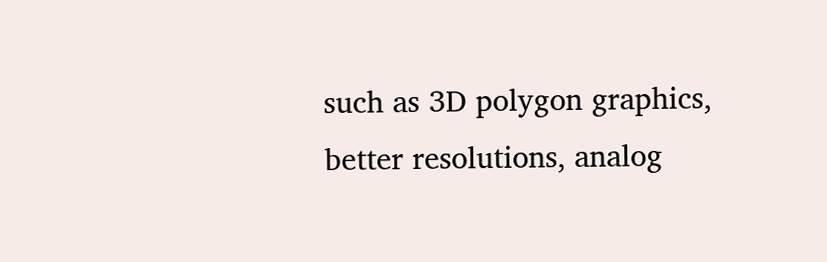such as 3D polygon graphics, better resolutions, analog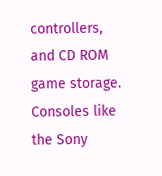controllers, and CD ROM game storage. Consoles like the Sony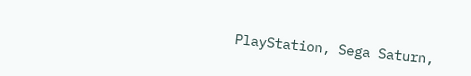PlayStation, Sega Saturn,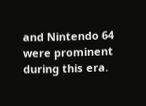and Nintendo 64 were prominent during this era.